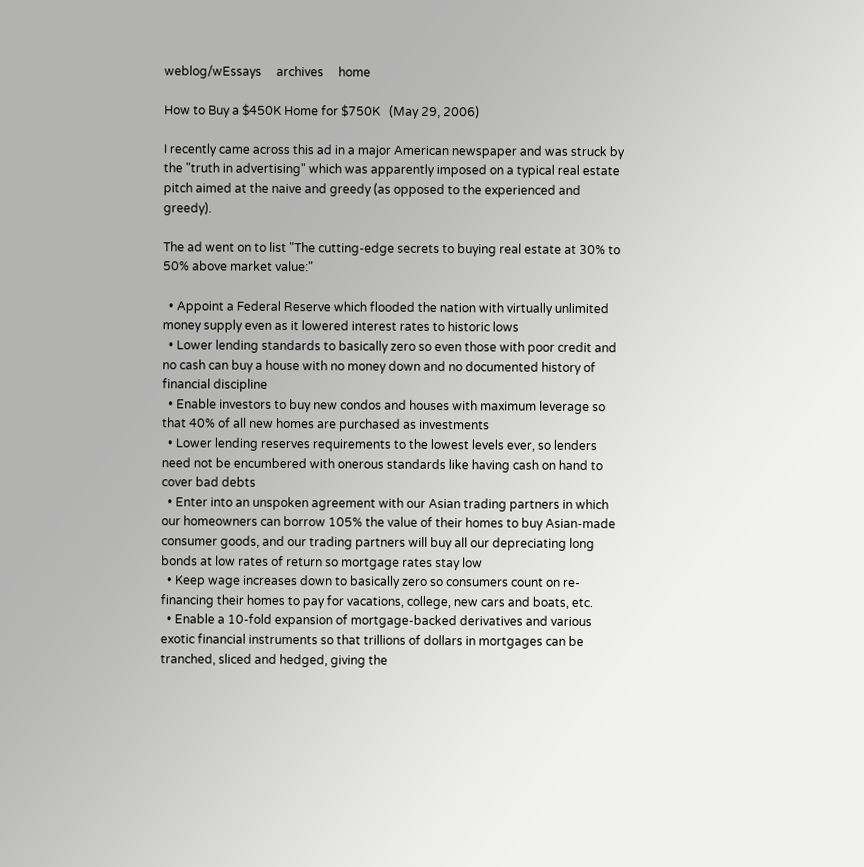weblog/wEssays     archives     home

How to Buy a $450K Home for $750K   (May 29, 2006)

I recently came across this ad in a major American newspaper and was struck by the "truth in advertising" which was apparently imposed on a typical real estate pitch aimed at the naive and greedy (as opposed to the experienced and greedy).

The ad went on to list "The cutting-edge secrets to buying real estate at 30% to 50% above market value:"

  • Appoint a Federal Reserve which flooded the nation with virtually unlimited money supply even as it lowered interest rates to historic lows
  • Lower lending standards to basically zero so even those with poor credit and no cash can buy a house with no money down and no documented history of financial discipline
  • Enable investors to buy new condos and houses with maximum leverage so that 40% of all new homes are purchased as investments
  • Lower lending reserves requirements to the lowest levels ever, so lenders need not be encumbered with onerous standards like having cash on hand to cover bad debts
  • Enter into an unspoken agreement with our Asian trading partners in which our homeowners can borrow 105% the value of their homes to buy Asian-made consumer goods, and our trading partners will buy all our depreciating long bonds at low rates of return so mortgage rates stay low
  • Keep wage increases down to basically zero so consumers count on re-financing their homes to pay for vacations, college, new cars and boats, etc.
  • Enable a 10-fold expansion of mortgage-backed derivatives and various exotic financial instruments so that trillions of dollars in mortgages can be tranched, sliced and hedged, giving the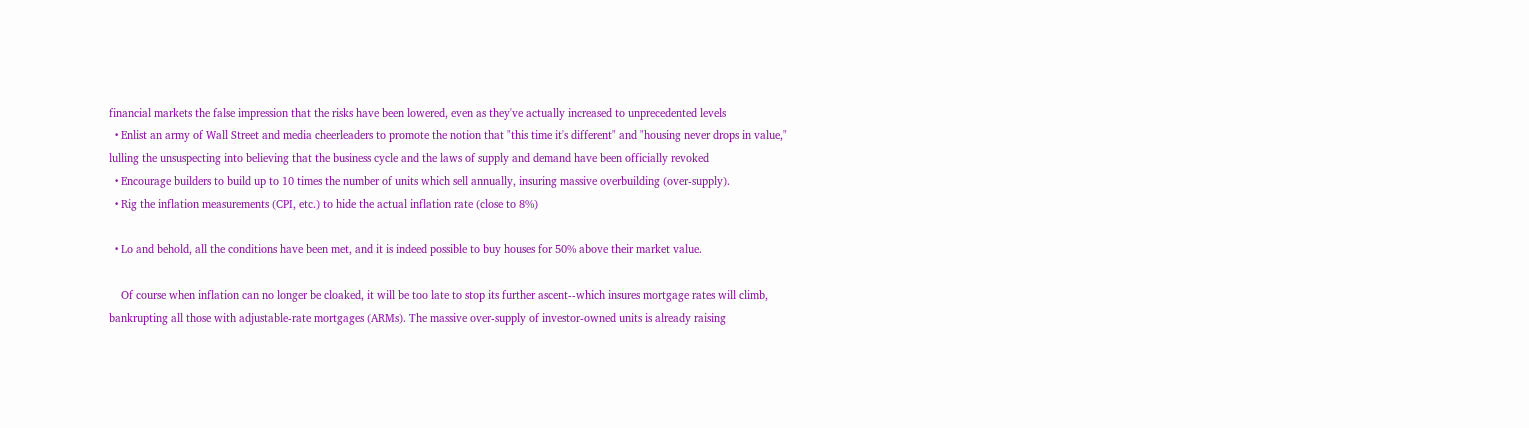financial markets the false impression that the risks have been lowered, even as they've actually increased to unprecedented levels
  • Enlist an army of Wall Street and media cheerleaders to promote the notion that "this time it's different" and "housing never drops in value," lulling the unsuspecting into believing that the business cycle and the laws of supply and demand have been officially revoked
  • Encourage builders to build up to 10 times the number of units which sell annually, insuring massive overbuilding (over-supply).
  • Rig the inflation measurements (CPI, etc.) to hide the actual inflation rate (close to 8%)

  • Lo and behold, all the conditions have been met, and it is indeed possible to buy houses for 50% above their market value.

    Of course when inflation can no longer be cloaked, it will be too late to stop its further ascent--which insures mortgage rates will climb, bankrupting all those with adjustable-rate mortgages (ARMs). The massive over-supply of investor-owned units is already raising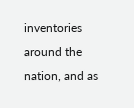inventories around the nation, and as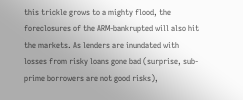this trickle grows to a mighty flood, the foreclosures of the ARM-bankrupted will also hit the markets. As lenders are inundated with losses from risky loans gone bad (surprise, sub-prime borrowers are not good risks),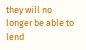they will no longer be able to lend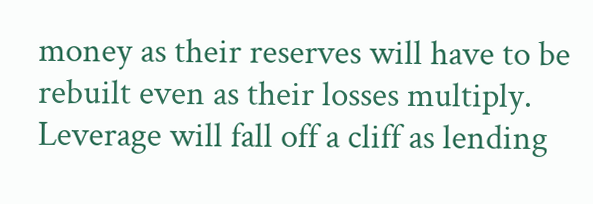money as their reserves will have to be rebuilt even as their losses multiply. Leverage will fall off a cliff as lending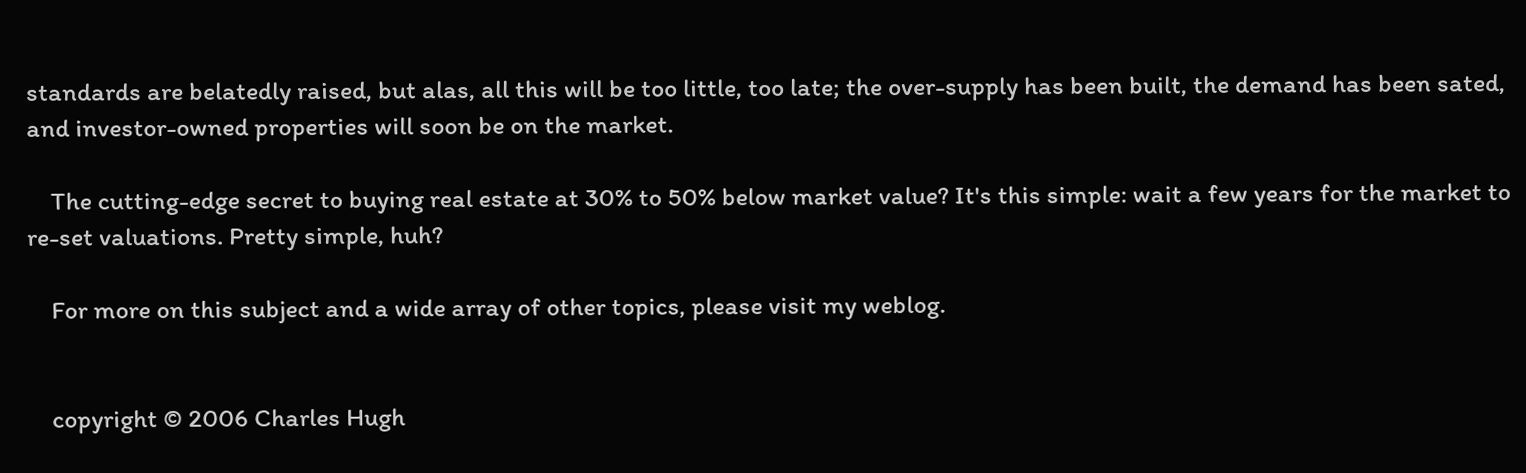standards are belatedly raised, but alas, all this will be too little, too late; the over-supply has been built, the demand has been sated, and investor-owned properties will soon be on the market.

    The cutting-edge secret to buying real estate at 30% to 50% below market value? It's this simple: wait a few years for the market to re-set valuations. Pretty simple, huh?

    For more on this subject and a wide array of other topics, please visit my weblog.


    copyright © 2006 Charles Hugh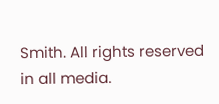Smith. All rights reserved in all media.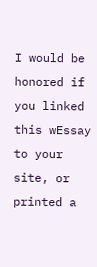I would be honored if you linked this wEssay to your site, or printed a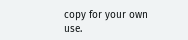copy for your own use.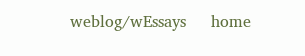weblog/wEssays     home